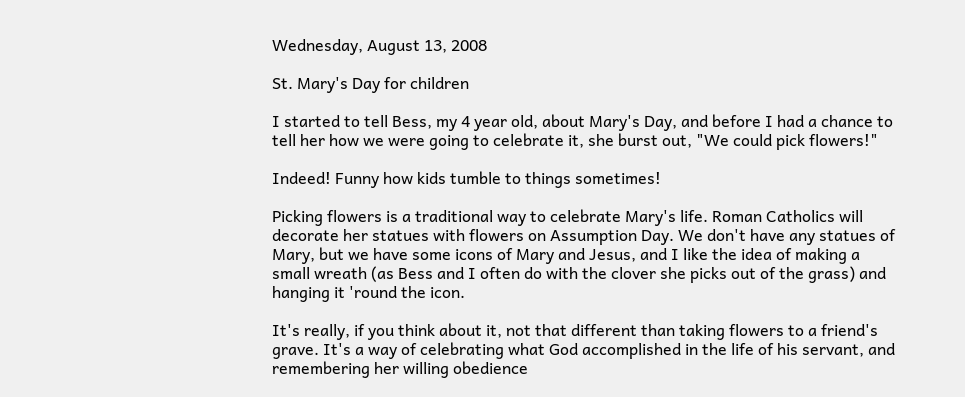Wednesday, August 13, 2008

St. Mary's Day for children

I started to tell Bess, my 4 year old, about Mary's Day, and before I had a chance to tell her how we were going to celebrate it, she burst out, "We could pick flowers!"

Indeed! Funny how kids tumble to things sometimes!

Picking flowers is a traditional way to celebrate Mary's life. Roman Catholics will decorate her statues with flowers on Assumption Day. We don't have any statues of Mary, but we have some icons of Mary and Jesus, and I like the idea of making a small wreath (as Bess and I often do with the clover she picks out of the grass) and hanging it 'round the icon.

It's really, if you think about it, not that different than taking flowers to a friend's grave. It's a way of celebrating what God accomplished in the life of his servant, and remembering her willing obedience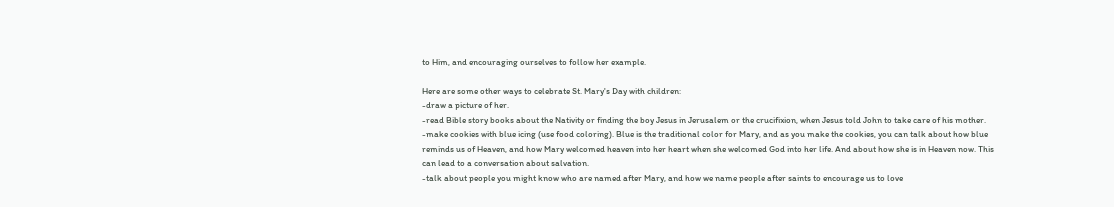to Him, and encouraging ourselves to follow her example.

Here are some other ways to celebrate St. Mary's Day with children:
-draw a picture of her.
-read Bible story books about the Nativity or finding the boy Jesus in Jerusalem or the crucifixion, when Jesus told John to take care of his mother.
-make cookies with blue icing (use food coloring). Blue is the traditional color for Mary, and as you make the cookies, you can talk about how blue reminds us of Heaven, and how Mary welcomed heaven into her heart when she welcomed God into her life. And about how she is in Heaven now. This can lead to a conversation about salvation.
-talk about people you might know who are named after Mary, and how we name people after saints to encourage us to love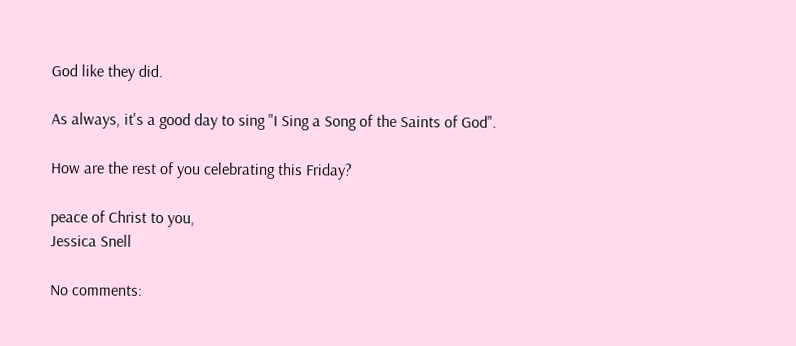God like they did.

As always, it's a good day to sing "I Sing a Song of the Saints of God".

How are the rest of you celebrating this Friday?

peace of Christ to you,
Jessica Snell

No comments: